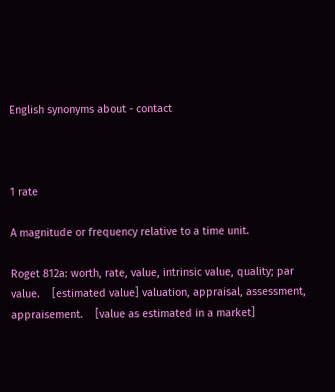English synonyms about - contact



1 rate

A magnitude or frequency relative to a time unit.

Roget 812a: worth, rate, value, intrinsic value, quality; par value.    [estimated value] valuation, appraisal, assessment, appraisement.    [value as estimated in a market]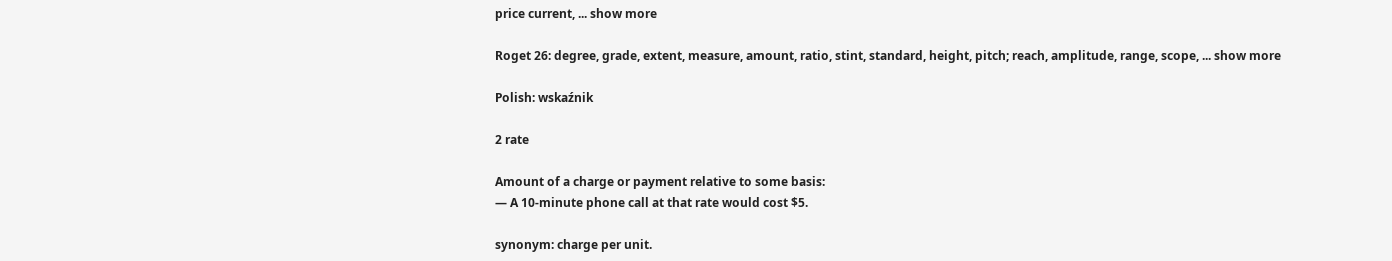price current, ... show more

Roget 26: degree, grade, extent, measure, amount, ratio, stint, standard, height, pitch; reach, amplitude, range, scope, ... show more

Polish: wskaźnik

2 rate

Amount of a charge or payment relative to some basis:
— A 10-minute phone call at that rate would cost $5.

synonym: charge per unit.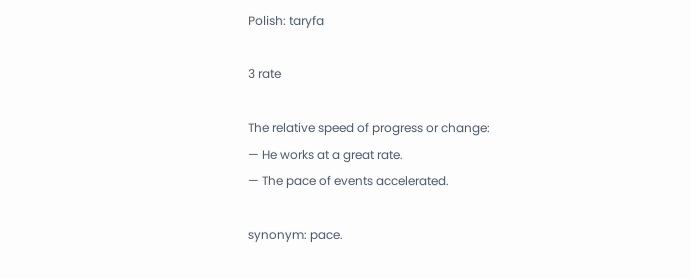Polish: taryfa

3 rate

The relative speed of progress or change:
— He works at a great rate.
— The pace of events accelerated.

synonym: pace.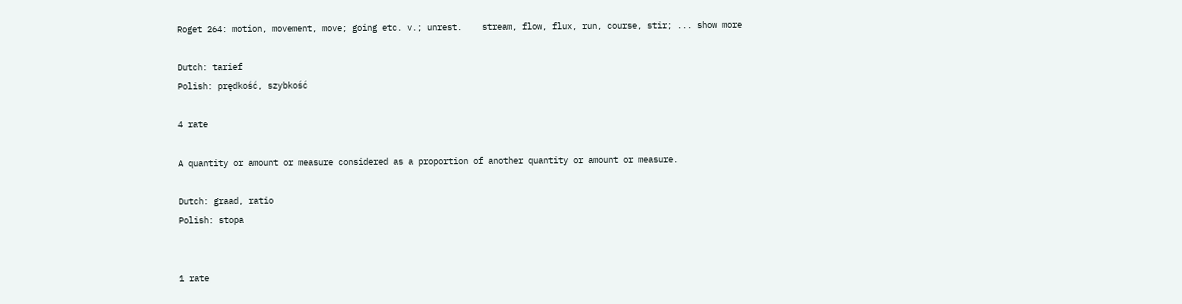Roget 264: motion, movement, move; going etc. v.; unrest.    stream, flow, flux, run, course, stir; ... show more

Dutch: tarief
Polish: prędkość, szybkość

4 rate

A quantity or amount or measure considered as a proportion of another quantity or amount or measure.

Dutch: graad, ratio
Polish: stopa


1 rate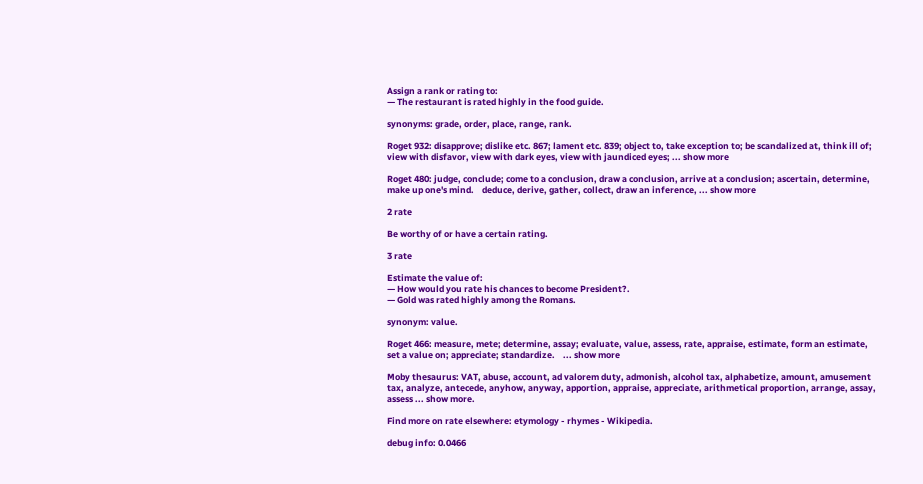Assign a rank or rating to:
— The restaurant is rated highly in the food guide.

synonyms: grade, order, place, range, rank.

Roget 932: disapprove; dislike etc. 867; lament etc. 839; object to, take exception to; be scandalized at, think ill of; view with disfavor, view with dark eyes, view with jaundiced eyes; ... show more

Roget 480: judge, conclude; come to a conclusion, draw a conclusion, arrive at a conclusion; ascertain, determine, make up one's mind.    deduce, derive, gather, collect, draw an inference, ... show more

2 rate

Be worthy of or have a certain rating.

3 rate

Estimate the value of:
— How would you rate his chances to become President?.
— Gold was rated highly among the Romans.

synonym: value.

Roget 466: measure, mete; determine, assay; evaluate, value, assess, rate, appraise, estimate, form an estimate, set a value on; appreciate; standardize.    ... show more

Moby thesaurus: VAT, abuse, account, ad valorem duty, admonish, alcohol tax, alphabetize, amount, amusement tax, analyze, antecede, anyhow, anyway, apportion, appraise, appreciate, arithmetical proportion, arrange, assay, assess ... show more.

Find more on rate elsewhere: etymology - rhymes - Wikipedia.

debug info: 0.0466